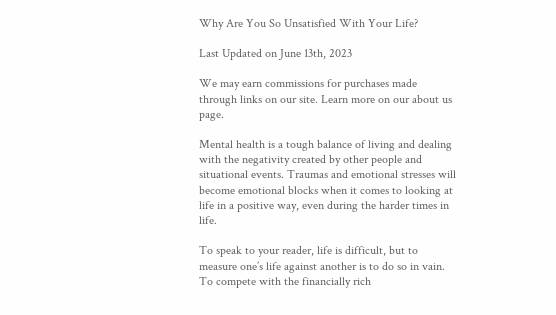Why Are You So Unsatisfied With Your Life?

Last Updated on June 13th, 2023

We may earn commissions for purchases made through links on our site. Learn more on our about us page.

Mental health is a tough balance of living and dealing with the negativity created by other people and situational events. Traumas and emotional stresses will become emotional blocks when it comes to looking at life in a positive way, even during the harder times in life.

To speak to your reader, life is difficult, but to measure one’s life against another is to do so in vain. To compete with the financially rich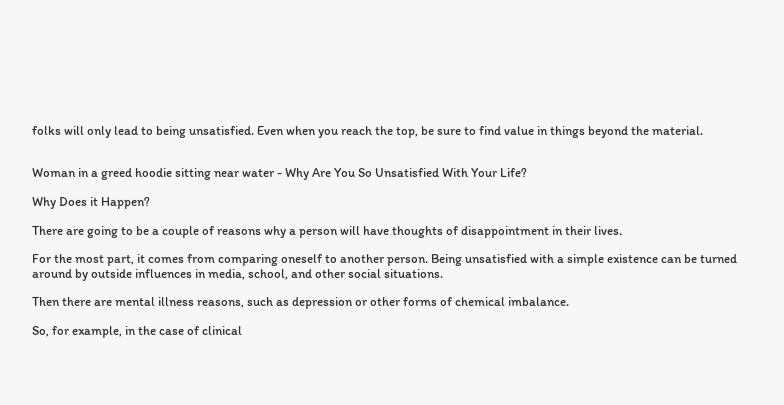folks will only lead to being unsatisfied. Even when you reach the top, be sure to find value in things beyond the material.


Woman in a greed hoodie sitting near water - Why Are You So Unsatisfied With Your Life?

Why Does it Happen?

There are going to be a couple of reasons why a person will have thoughts of disappointment in their lives.

For the most part, it comes from comparing oneself to another person. Being unsatisfied with a simple existence can be turned around by outside influences in media, school, and other social situations.

Then there are mental illness reasons, such as depression or other forms of chemical imbalance.

So, for example, in the case of clinical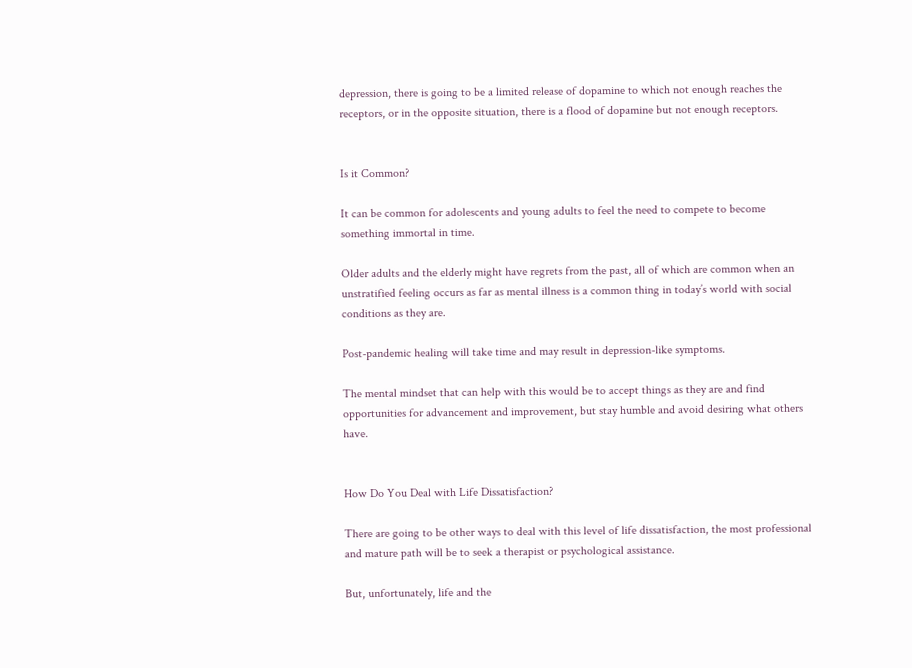depression, there is going to be a limited release of dopamine to which not enough reaches the receptors, or in the opposite situation, there is a flood of dopamine but not enough receptors.


Is it Common?

It can be common for adolescents and young adults to feel the need to compete to become something immortal in time.

Older adults and the elderly might have regrets from the past, all of which are common when an unstratified feeling occurs as far as mental illness is a common thing in today’s world with social conditions as they are.

Post-pandemic healing will take time and may result in depression-like symptoms.

The mental mindset that can help with this would be to accept things as they are and find opportunities for advancement and improvement, but stay humble and avoid desiring what others have.


How Do You Deal with Life Dissatisfaction?

There are going to be other ways to deal with this level of life dissatisfaction, the most professional and mature path will be to seek a therapist or psychological assistance.

But, unfortunately, life and the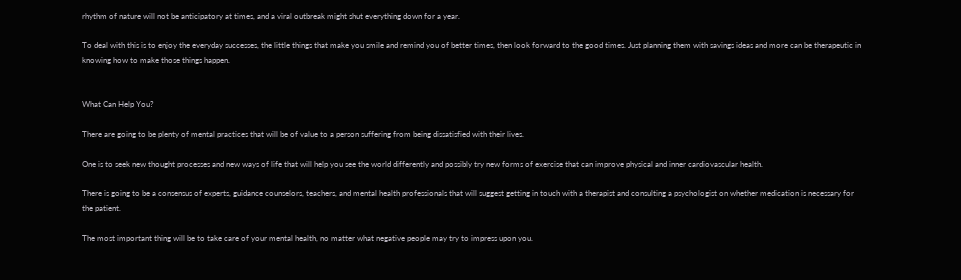rhythm of nature will not be anticipatory at times, and a viral outbreak might shut everything down for a year.

To deal with this is to enjoy the everyday successes, the little things that make you smile and remind you of better times, then look forward to the good times. Just planning them with savings ideas and more can be therapeutic in knowing how to make those things happen.


What Can Help You?

There are going to be plenty of mental practices that will be of value to a person suffering from being dissatisfied with their lives.

One is to seek new thought processes and new ways of life that will help you see the world differently and possibly try new forms of exercise that can improve physical and inner cardiovascular health.

There is going to be a consensus of experts, guidance counselors, teachers, and mental health professionals that will suggest getting in touch with a therapist and consulting a psychologist on whether medication is necessary for the patient.

The most important thing will be to take care of your mental health, no matter what negative people may try to impress upon you.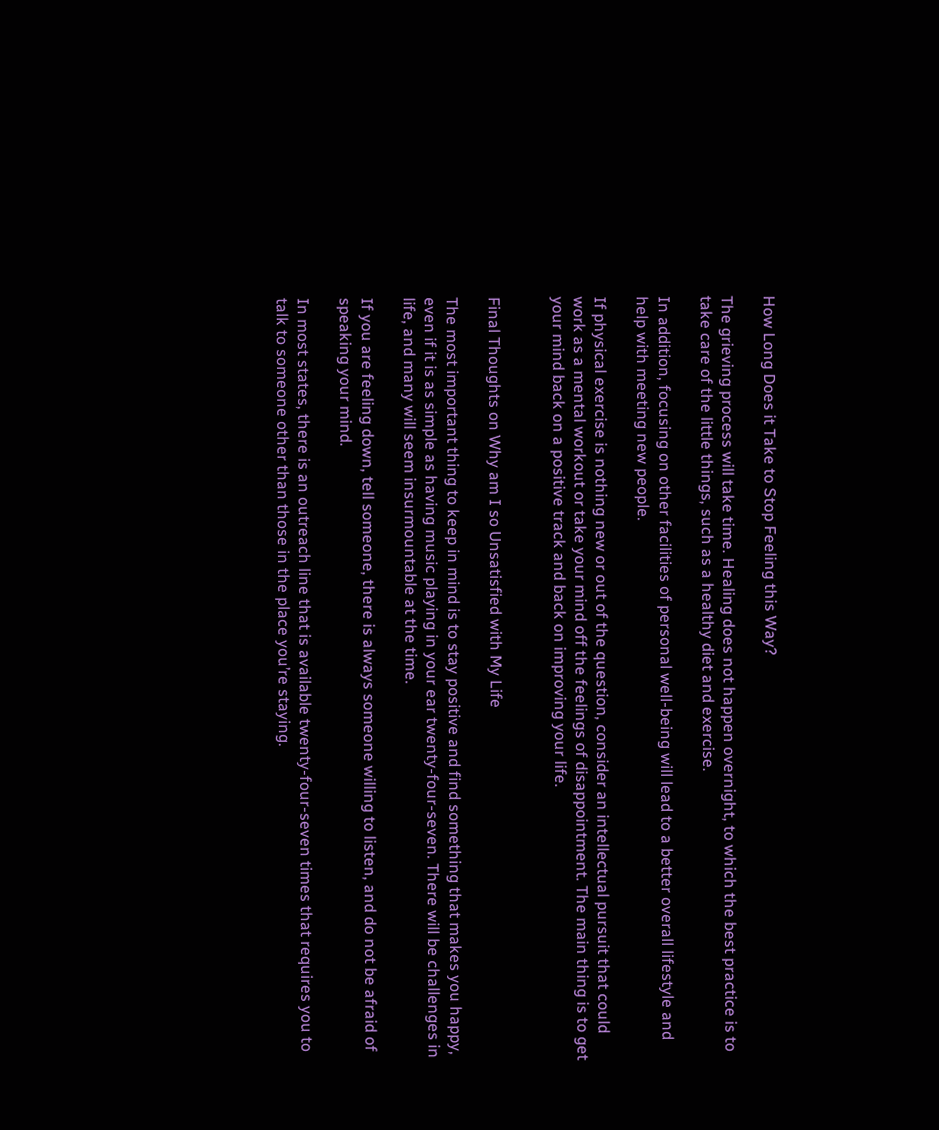How Long Does it Take to Stop Feeling this Way?

The grieving process will take time. Healing does not happen overnight, to which the best practice is to take care of the little things, such as a healthy diet and exercise.

In addition, focusing on other facilities of personal well-being will lead to a better overall lifestyle and help with meeting new people.

If physical exercise is nothing new or out of the question, consider an intellectual pursuit that could work as a mental workout or take your mind off the feelings of disappointment. The main thing is to get your mind back on a positive track and back on improving your life.


Final Thoughts on Why am I so Unsatisfied with My Life

The most important thing to keep in mind is to stay positive and find something that makes you happy, even if it is as simple as having music playing in your ear twenty-four-seven. There will be challenges in life, and many will seem insurmountable at the time.

If you are feeling down, tell someone, there is always someone willing to listen, and do not be afraid of speaking your mind.

In most states, there is an outreach line that is available twenty-four-seven times that requires you to talk to someone other than those in the place you’re staying.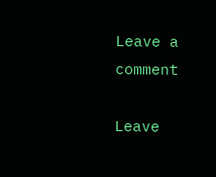Leave a comment

Leave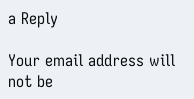a Reply

Your email address will not be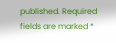published. Required fields are marked *